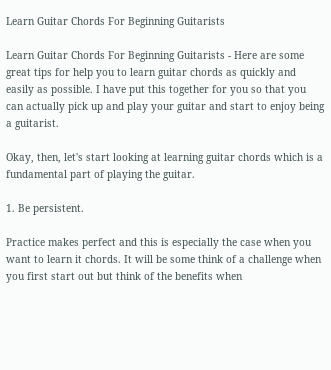Learn Guitar Chords For Beginning Guitarists

Learn Guitar Chords For Beginning Guitarists - Here are some great tips for help you to learn guitar chords as quickly and easily as possible. I have put this together for you so that you can actually pick up and play your guitar and start to enjoy being a guitarist.

Okay, then, let's start looking at learning guitar chords which is a fundamental part of playing the guitar.

1. Be persistent.

Practice makes perfect and this is especially the case when you want to learn it chords. It will be some think of a challenge when you first start out but think of the benefits when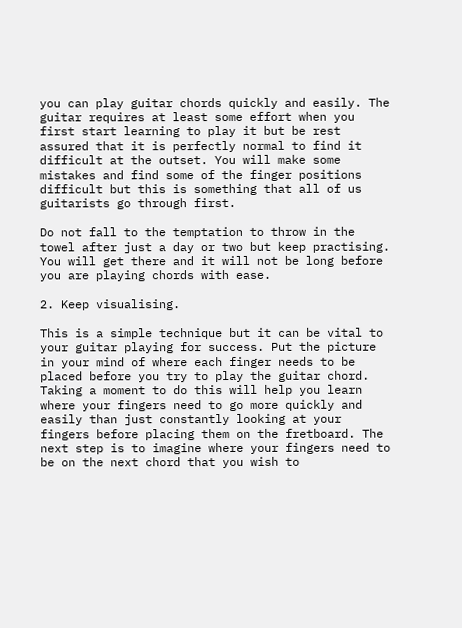you can play guitar chords quickly and easily. The guitar requires at least some effort when you first start learning to play it but be rest assured that it is perfectly normal to find it difficult at the outset. You will make some mistakes and find some of the finger positions difficult but this is something that all of us guitarists go through first.

Do not fall to the temptation to throw in the towel after just a day or two but keep practising. You will get there and it will not be long before you are playing chords with ease.

2. Keep visualising.

This is a simple technique but it can be vital to your guitar playing for success. Put the picture in your mind of where each finger needs to be placed before you try to play the guitar chord. Taking a moment to do this will help you learn where your fingers need to go more quickly and easily than just constantly looking at your fingers before placing them on the fretboard. The next step is to imagine where your fingers need to be on the next chord that you wish to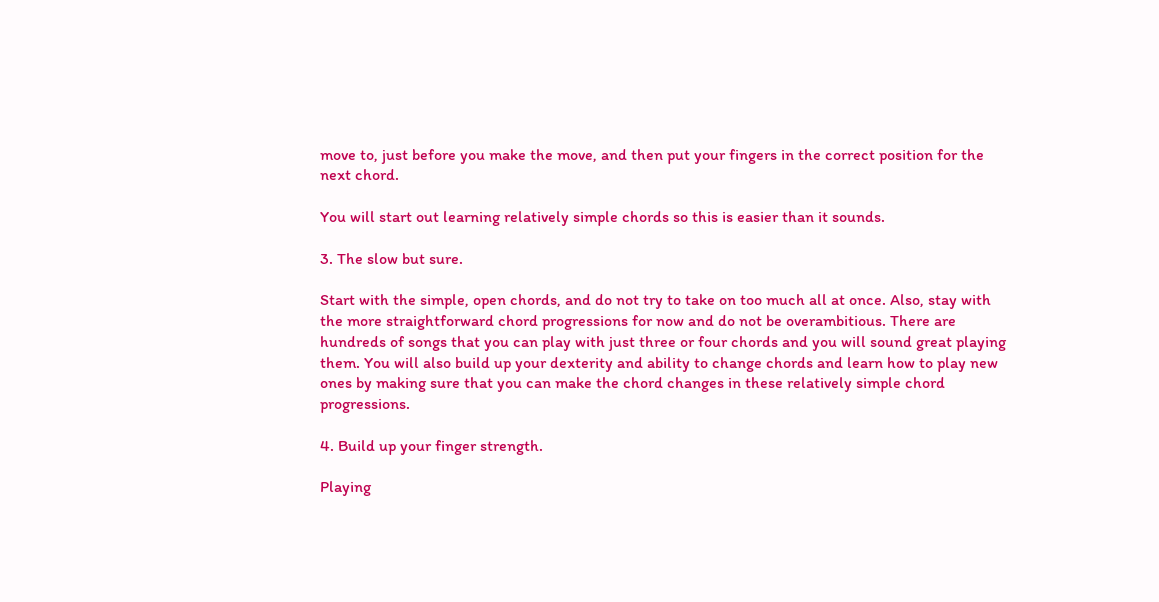move to, just before you make the move, and then put your fingers in the correct position for the next chord.

You will start out learning relatively simple chords so this is easier than it sounds.

3. The slow but sure.

Start with the simple, open chords, and do not try to take on too much all at once. Also, stay with the more straightforward chord progressions for now and do not be overambitious. There are hundreds of songs that you can play with just three or four chords and you will sound great playing them. You will also build up your dexterity and ability to change chords and learn how to play new ones by making sure that you can make the chord changes in these relatively simple chord progressions.

4. Build up your finger strength.

Playing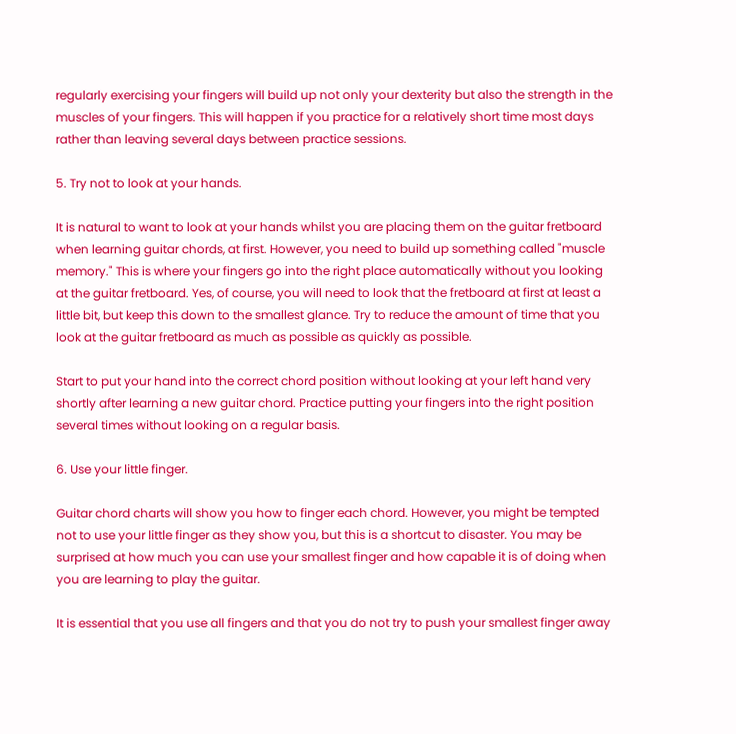regularly exercising your fingers will build up not only your dexterity but also the strength in the muscles of your fingers. This will happen if you practice for a relatively short time most days rather than leaving several days between practice sessions.

5. Try not to look at your hands.

It is natural to want to look at your hands whilst you are placing them on the guitar fretboard when learning guitar chords, at first. However, you need to build up something called "muscle memory." This is where your fingers go into the right place automatically without you looking at the guitar fretboard. Yes, of course, you will need to look that the fretboard at first at least a little bit, but keep this down to the smallest glance. Try to reduce the amount of time that you look at the guitar fretboard as much as possible as quickly as possible.

Start to put your hand into the correct chord position without looking at your left hand very shortly after learning a new guitar chord. Practice putting your fingers into the right position several times without looking on a regular basis.

6. Use your little finger.

Guitar chord charts will show you how to finger each chord. However, you might be tempted not to use your little finger as they show you, but this is a shortcut to disaster. You may be surprised at how much you can use your smallest finger and how capable it is of doing when you are learning to play the guitar.

It is essential that you use all fingers and that you do not try to push your smallest finger away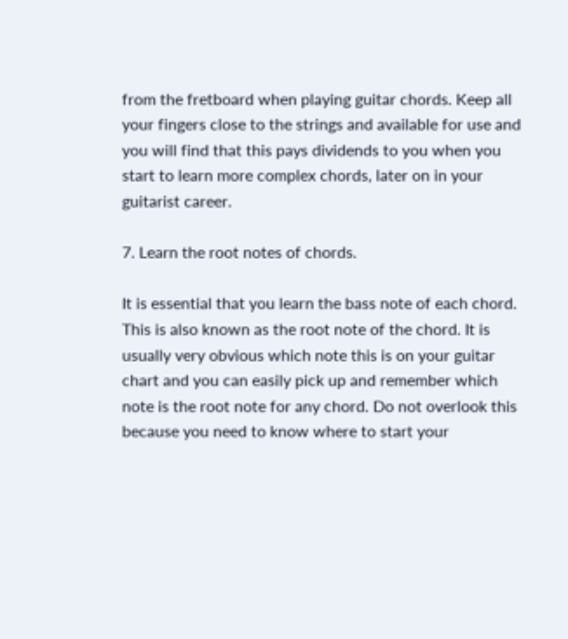from the fretboard when playing guitar chords. Keep all your fingers close to the strings and available for use and you will find that this pays dividends to you when you start to learn more complex chords, later on in your guitarist career.

7. Learn the root notes of chords.

It is essential that you learn the bass note of each chord. This is also known as the root note of the chord. It is usually very obvious which note this is on your guitar chart and you can easily pick up and remember which note is the root note for any chord. Do not overlook this because you need to know where to start your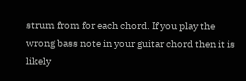strum from for each chord. If you play the wrong bass note in your guitar chord then it is likely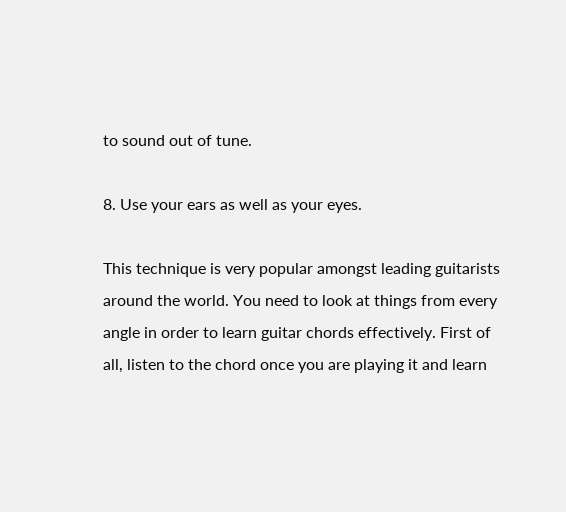to sound out of tune.

8. Use your ears as well as your eyes.

This technique is very popular amongst leading guitarists around the world. You need to look at things from every angle in order to learn guitar chords effectively. First of all, listen to the chord once you are playing it and learn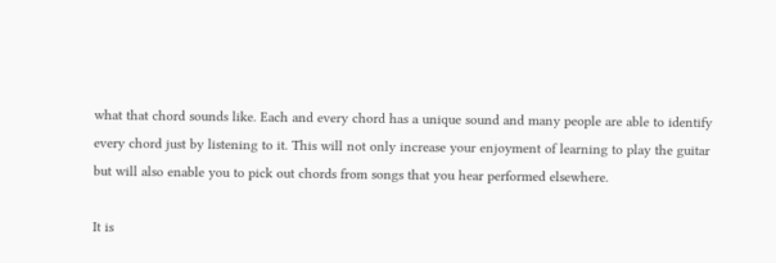what that chord sounds like. Each and every chord has a unique sound and many people are able to identify every chord just by listening to it. This will not only increase your enjoyment of learning to play the guitar but will also enable you to pick out chords from songs that you hear performed elsewhere.

It is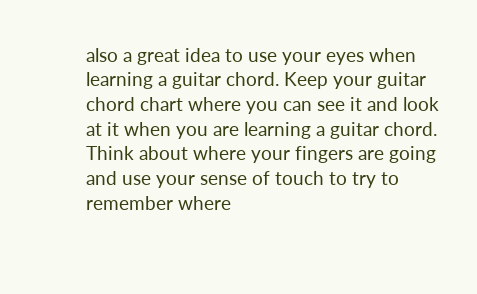also a great idea to use your eyes when learning a guitar chord. Keep your guitar chord chart where you can see it and look at it when you are learning a guitar chord. Think about where your fingers are going and use your sense of touch to try to remember where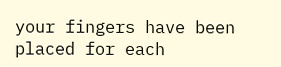your fingers have been placed for each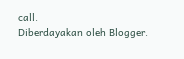call.
Diberdayakan oleh Blogger.